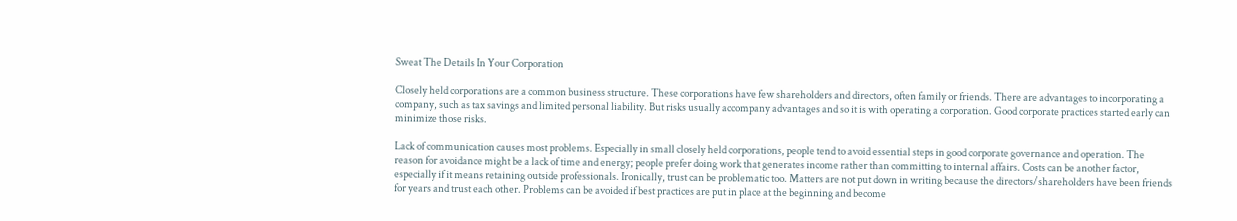Sweat The Details In Your Corporation

Closely held corporations are a common business structure. These corporations have few shareholders and directors, often family or friends. There are advantages to incorporating a company, such as tax savings and limited personal liability. But risks usually accompany advantages and so it is with operating a corporation. Good corporate practices started early can minimize those risks.

Lack of communication causes most problems. Especially in small closely held corporations, people tend to avoid essential steps in good corporate governance and operation. The reason for avoidance might be a lack of time and energy; people prefer doing work that generates income rather than committing to internal affairs. Costs can be another factor, especially if it means retaining outside professionals. Ironically, trust can be problematic too. Matters are not put down in writing because the directors/shareholders have been friends for years and trust each other. Problems can be avoided if best practices are put in place at the beginning and become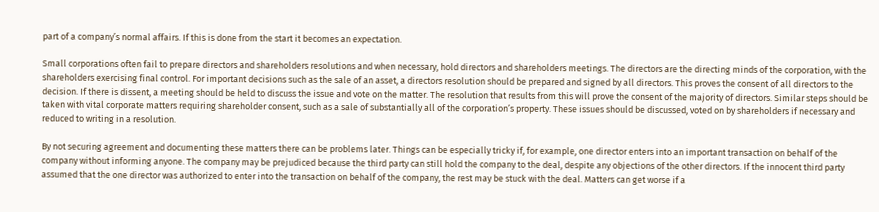part of a company’s normal affairs. If this is done from the start it becomes an expectation.

Small corporations often fail to prepare directors and shareholders resolutions and when necessary, hold directors and shareholders meetings. The directors are the directing minds of the corporation, with the shareholders exercising final control. For important decisions such as the sale of an asset, a directors resolution should be prepared and signed by all directors. This proves the consent of all directors to the decision. If there is dissent, a meeting should be held to discuss the issue and vote on the matter. The resolution that results from this will prove the consent of the majority of directors. Similar steps should be taken with vital corporate matters requiring shareholder consent, such as a sale of substantially all of the corporation’s property. These issues should be discussed, voted on by shareholders if necessary and reduced to writing in a resolution.

By not securing agreement and documenting these matters there can be problems later. Things can be especially tricky if, for example, one director enters into an important transaction on behalf of the company without informing anyone. The company may be prejudiced because the third party can still hold the company to the deal, despite any objections of the other directors. If the innocent third party assumed that the one director was authorized to enter into the transaction on behalf of the company, the rest may be stuck with the deal. Matters can get worse if a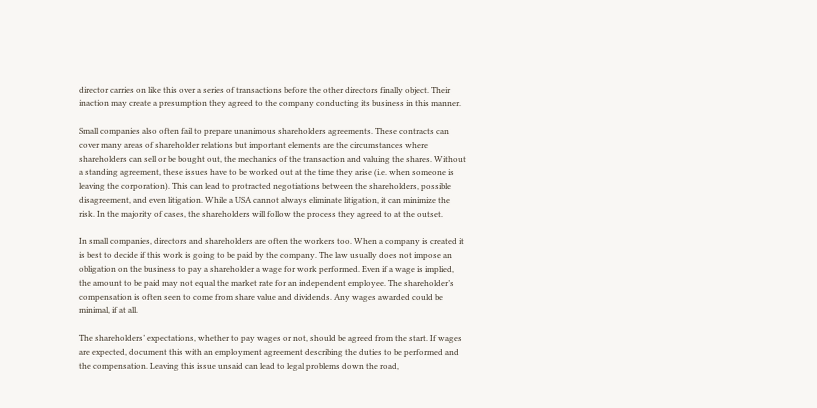director carries on like this over a series of transactions before the other directors finally object. Their inaction may create a presumption they agreed to the company conducting its business in this manner.

Small companies also often fail to prepare unanimous shareholders agreements. These contracts can cover many areas of shareholder relations but important elements are the circumstances where shareholders can sell or be bought out, the mechanics of the transaction and valuing the shares. Without a standing agreement, these issues have to be worked out at the time they arise (i.e. when someone is leaving the corporation). This can lead to protracted negotiations between the shareholders, possible disagreement, and even litigation. While a USA cannot always eliminate litigation, it can minimize the risk. In the majority of cases, the shareholders will follow the process they agreed to at the outset.

In small companies, directors and shareholders are often the workers too. When a company is created it is best to decide if this work is going to be paid by the company. The law usually does not impose an obligation on the business to pay a shareholder a wage for work performed. Even if a wage is implied, the amount to be paid may not equal the market rate for an independent employee. The shareholder’s compensation is often seen to come from share value and dividends. Any wages awarded could be minimal, if at all.

The shareholders’ expectations, whether to pay wages or not, should be agreed from the start. If wages are expected, document this with an employment agreement describing the duties to be performed and the compensation. Leaving this issue unsaid can lead to legal problems down the road,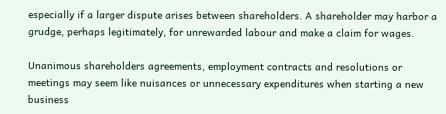especially if a larger dispute arises between shareholders. A shareholder may harbor a grudge, perhaps legitimately, for unrewarded labour and make a claim for wages.

Unanimous shareholders agreements, employment contracts and resolutions or meetings may seem like nuisances or unnecessary expenditures when starting a new business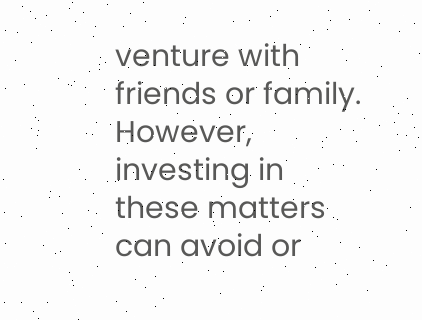venture with friends or family. However, investing in these matters can avoid or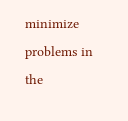minimize problems in the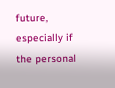future, especially if the personal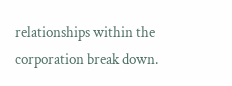relationships within the corporation break down.